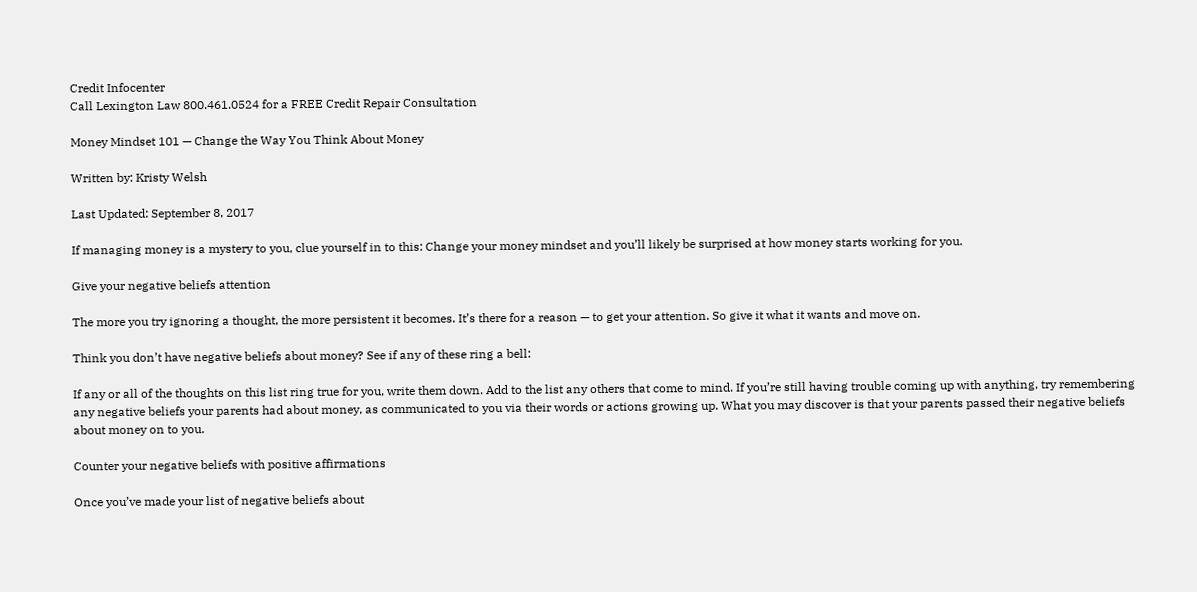Credit Infocenter
Call Lexington Law 800.461.0524 for a FREE Credit Repair Consultation

Money Mindset 101 — Change the Way You Think About Money

Written by: Kristy Welsh

Last Updated: September 8, 2017

If managing money is a mystery to you, clue yourself in to this: Change your money mindset and you’ll likely be surprised at how money starts working for you.

Give your negative beliefs attention

The more you try ignoring a thought, the more persistent it becomes. It’s there for a reason — to get your attention. So give it what it wants and move on.

Think you don’t have negative beliefs about money? See if any of these ring a bell:

If any or all of the thoughts on this list ring true for you, write them down. Add to the list any others that come to mind. If you’re still having trouble coming up with anything, try remembering any negative beliefs your parents had about money, as communicated to you via their words or actions growing up. What you may discover is that your parents passed their negative beliefs about money on to you.

Counter your negative beliefs with positive affirmations

Once you’ve made your list of negative beliefs about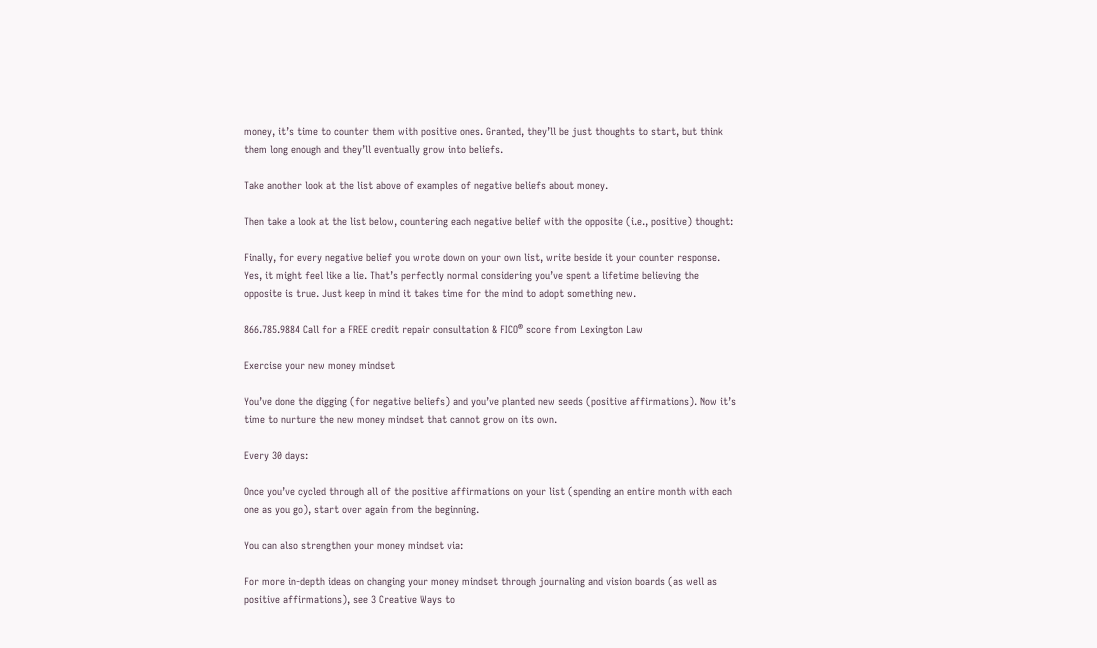money, it’s time to counter them with positive ones. Granted, they’ll be just thoughts to start, but think them long enough and they’ll eventually grow into beliefs.

Take another look at the list above of examples of negative beliefs about money.

Then take a look at the list below, countering each negative belief with the opposite (i.e., positive) thought:

Finally, for every negative belief you wrote down on your own list, write beside it your counter response. Yes, it might feel like a lie. That’s perfectly normal considering you’ve spent a lifetime believing the opposite is true. Just keep in mind it takes time for the mind to adopt something new.

866.785.9884 Call for a FREE credit repair consultation & FICO® score from Lexington Law

Exercise your new money mindset

You’ve done the digging (for negative beliefs) and you’ve planted new seeds (positive affirmations). Now it’s time to nurture the new money mindset that cannot grow on its own.

Every 30 days:

Once you’ve cycled through all of the positive affirmations on your list (spending an entire month with each one as you go), start over again from the beginning.

You can also strengthen your money mindset via:

For more in-depth ideas on changing your money mindset through journaling and vision boards (as well as positive affirmations), see 3 Creative Ways to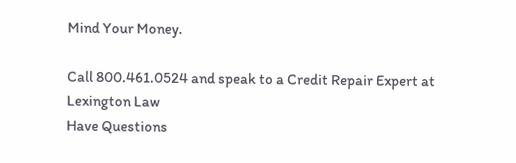Mind Your Money.

Call 800.461.0524 and speak to a Credit Repair Expert at Lexington Law
Have Questions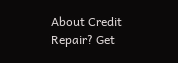About Credit Repair? Get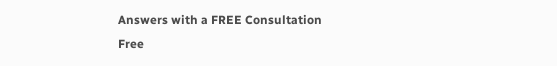Answers with a FREE Consultation
Free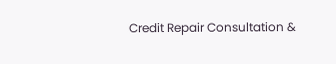Credit Repair Consultation &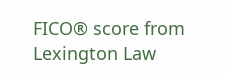FICO® score from Lexington Law